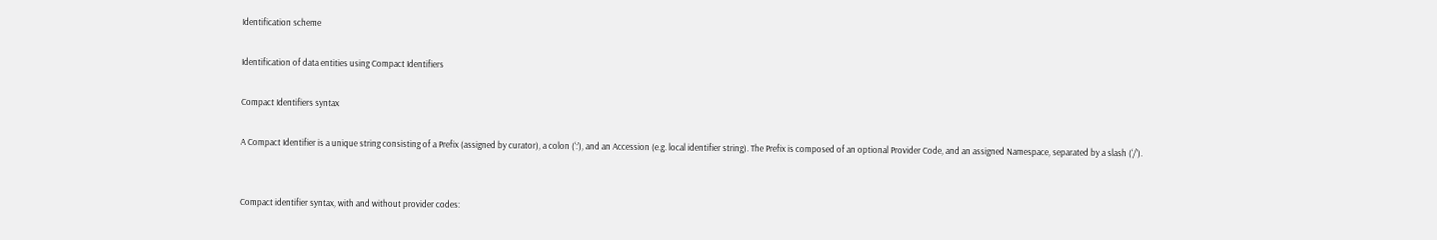Identification scheme

Identification of data entities using Compact Identifiers

Compact Identifiers syntax

A Compact Identifier is a unique string consisting of a Prefix (assigned by curator), a colon (‘:’), and an Accession (e.g. local identifier string). The Prefix is composed of an optional Provider Code, and an assigned Namespace, separated by a slash (‘/’).


Compact identifier syntax, with and without provider codes: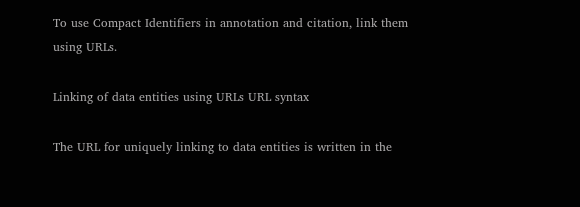To use Compact Identifiers in annotation and citation, link them using URLs.

Linking of data entities using URLs URL syntax

The URL for uniquely linking to data entities is written in the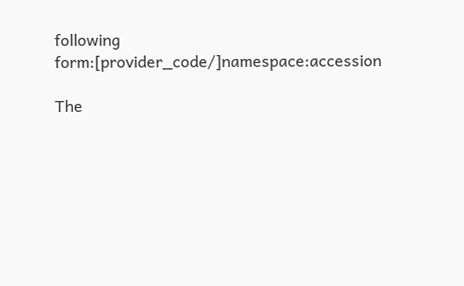following form:[provider_code/]namespace:accession

The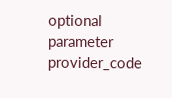optional parameter provider_code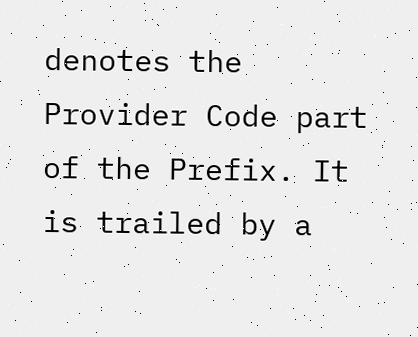denotes the Provider Code part of the Prefix. It is trailed by a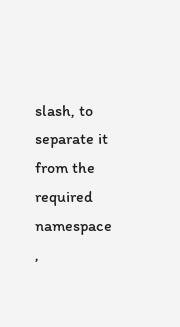slash, to separate it from the required namespace ,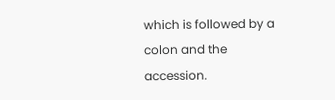which is followed by a colon and the accession.